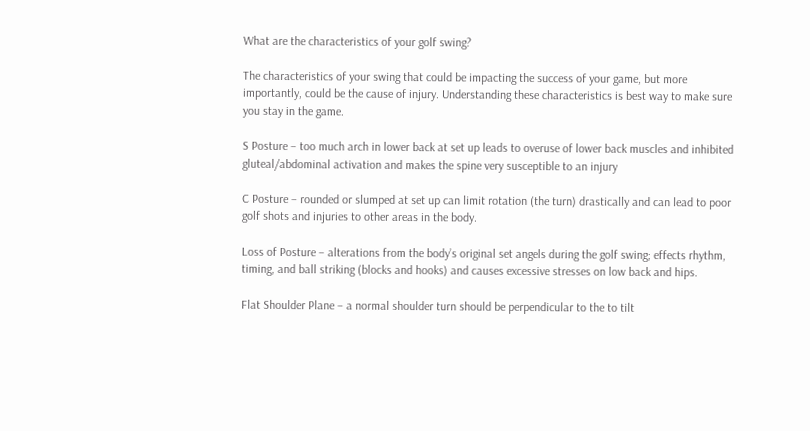What are the characteristics of your golf swing?

The characteristics of your swing that could be impacting the success of your game, but more importantly, could be the cause of injury. Understanding these characteristics is best way to make sure you stay in the game.

S Posture – too much arch in lower back at set up leads to overuse of lower back muscles and inhibited gluteal/abdominal activation and makes the spine very susceptible to an injury

C Posture – rounded or slumped at set up can limit rotation (the turn) drastically and can lead to poor golf shots and injuries to other areas in the body.

Loss of Posture – alterations from the body’s original set angels during the golf swing; effects rhythm, timing, and ball striking (blocks and hooks) and causes excessive stresses on low back and hips.

Flat Shoulder Plane – a normal shoulder turn should be perpendicular to the to tilt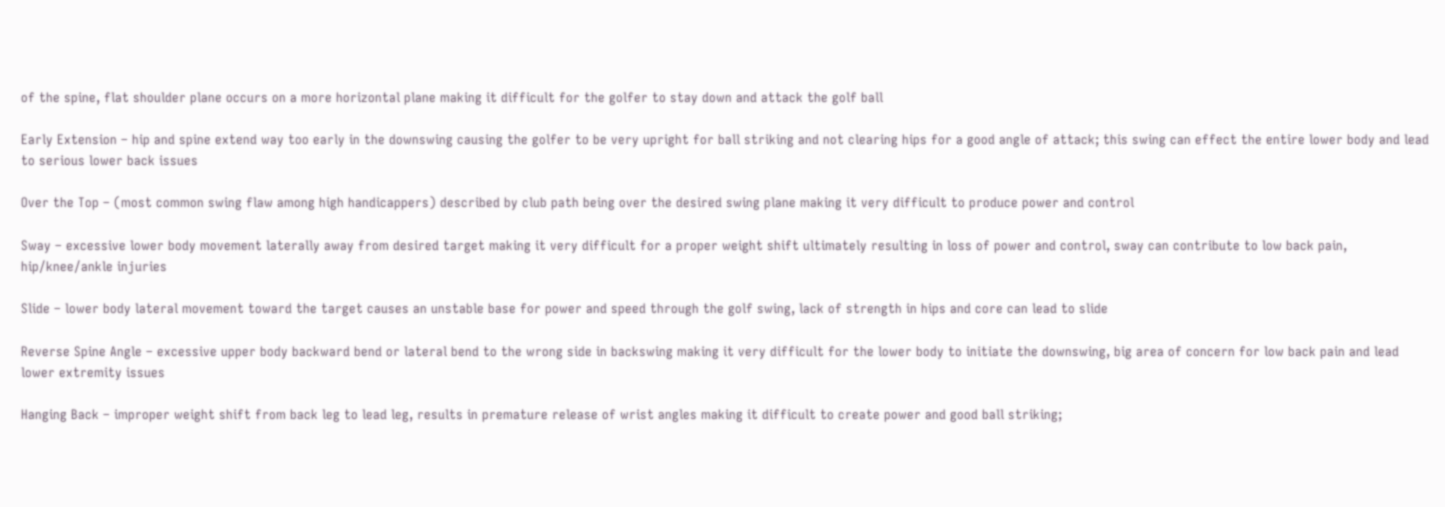of the spine, flat shoulder plane occurs on a more horizontal plane making it difficult for the golfer to stay down and attack the golf ball

Early Extension – hip and spine extend way too early in the downswing causing the golfer to be very upright for ball striking and not clearing hips for a good angle of attack; this swing can effect the entire lower body and lead to serious lower back issues

Over the Top – (most common swing flaw among high handicappers) described by club path being over the desired swing plane making it very difficult to produce power and control

Sway – excessive lower body movement laterally away from desired target making it very difficult for a proper weight shift ultimately resulting in loss of power and control, sway can contribute to low back pain, hip/knee/ankle injuries

Slide – lower body lateral movement toward the target causes an unstable base for power and speed through the golf swing, lack of strength in hips and core can lead to slide

Reverse Spine Angle – excessive upper body backward bend or lateral bend to the wrong side in backswing making it very difficult for the lower body to initiate the downswing, big area of concern for low back pain and lead lower extremity issues

Hanging Back – improper weight shift from back leg to lead leg, results in premature release of wrist angles making it difficult to create power and good ball striking;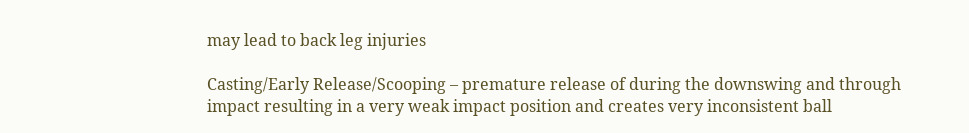may lead to back leg injuries

Casting/Early Release/Scooping – premature release of during the downswing and through impact resulting in a very weak impact position and creates very inconsistent ball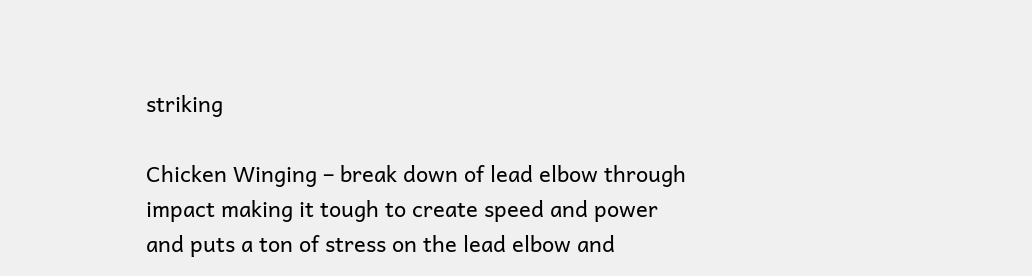striking

Chicken Winging – break down of lead elbow through impact making it tough to create speed and power and puts a ton of stress on the lead elbow and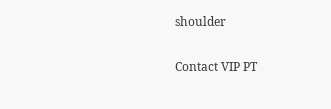shoulder

Contact VIP PT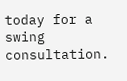today for a swing consultation.